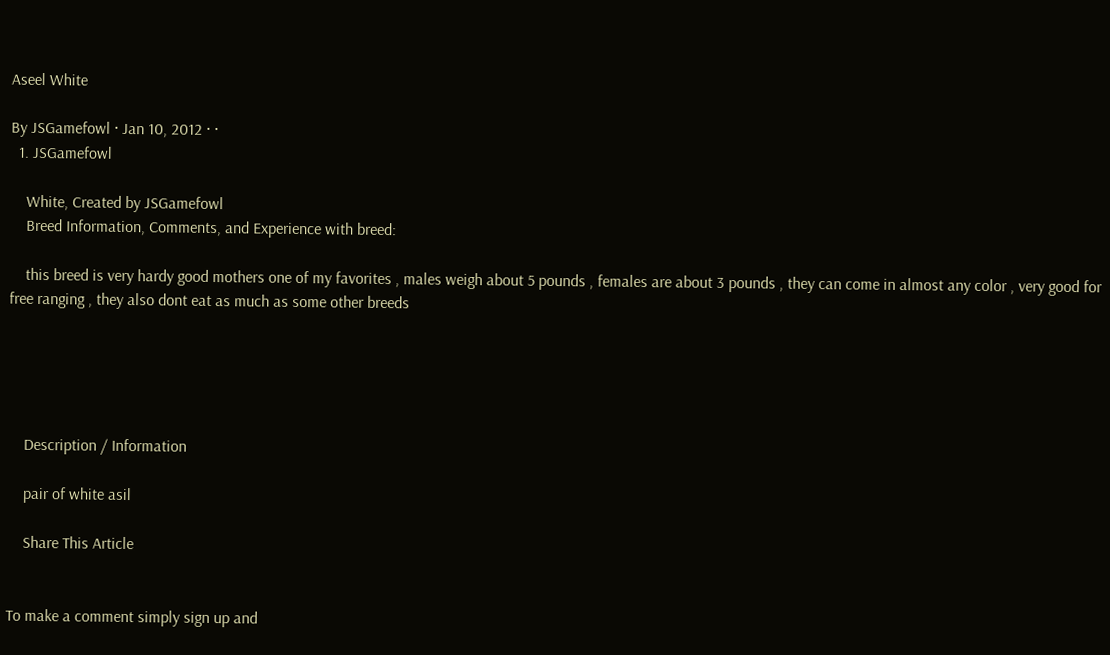Aseel White

By JSGamefowl · Jan 10, 2012 · ·
  1. JSGamefowl

    White, Created by JSGamefowl
    Breed Information, Comments, and Experience with breed:

    this breed is very hardy good mothers one of my favorites , males weigh about 5 pounds , females are about 3 pounds , they can come in almost any color , very good for free ranging , they also dont eat as much as some other breeds





    Description / Information

    pair of white asil

    Share This Article


To make a comment simply sign up and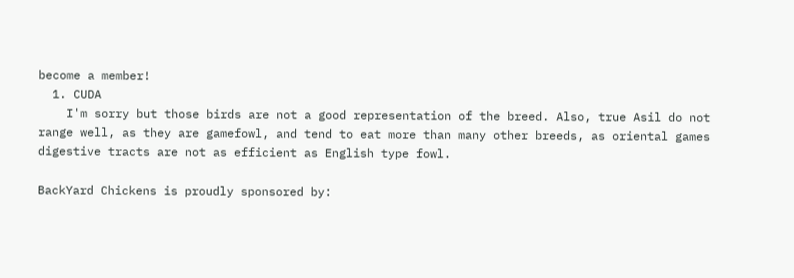become a member!
  1. CUDA
    I'm sorry but those birds are not a good representation of the breed. Also, true Asil do not range well, as they are gamefowl, and tend to eat more than many other breeds, as oriental games digestive tracts are not as efficient as English type fowl.

BackYard Chickens is proudly sponsored by: